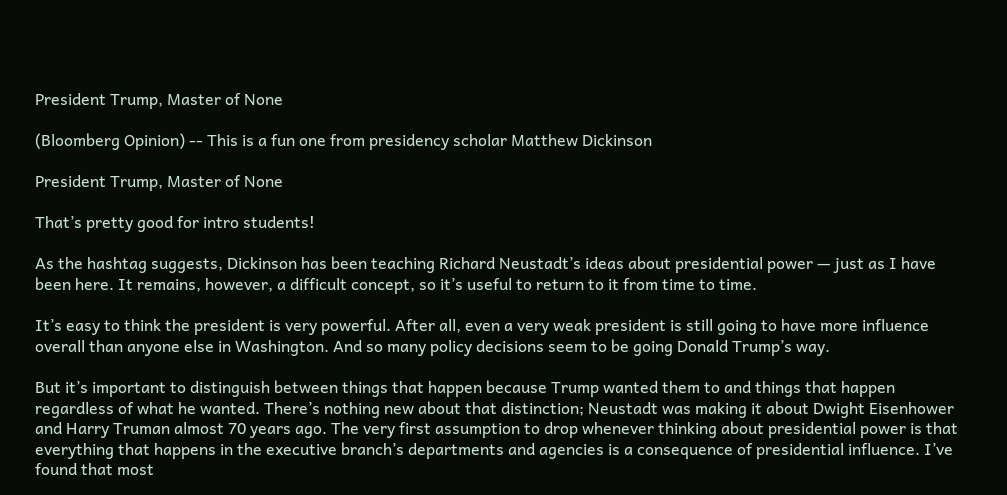President Trump, Master of None

(Bloomberg Opinion) -- This is a fun one from presidency scholar Matthew Dickinson

President Trump, Master of None

That’s pretty good for intro students!

As the hashtag suggests, Dickinson has been teaching Richard Neustadt’s ideas about presidential power — just as I have been here. It remains, however, a difficult concept, so it’s useful to return to it from time to time.

It’s easy to think the president is very powerful. After all, even a very weak president is still going to have more influence overall than anyone else in Washington. And so many policy decisions seem to be going Donald Trump’s way.

But it’s important to distinguish between things that happen because Trump wanted them to and things that happen regardless of what he wanted. There’s nothing new about that distinction; Neustadt was making it about Dwight Eisenhower and Harry Truman almost 70 years ago. The very first assumption to drop whenever thinking about presidential power is that everything that happens in the executive branch’s departments and agencies is a consequence of presidential influence. I’ve found that most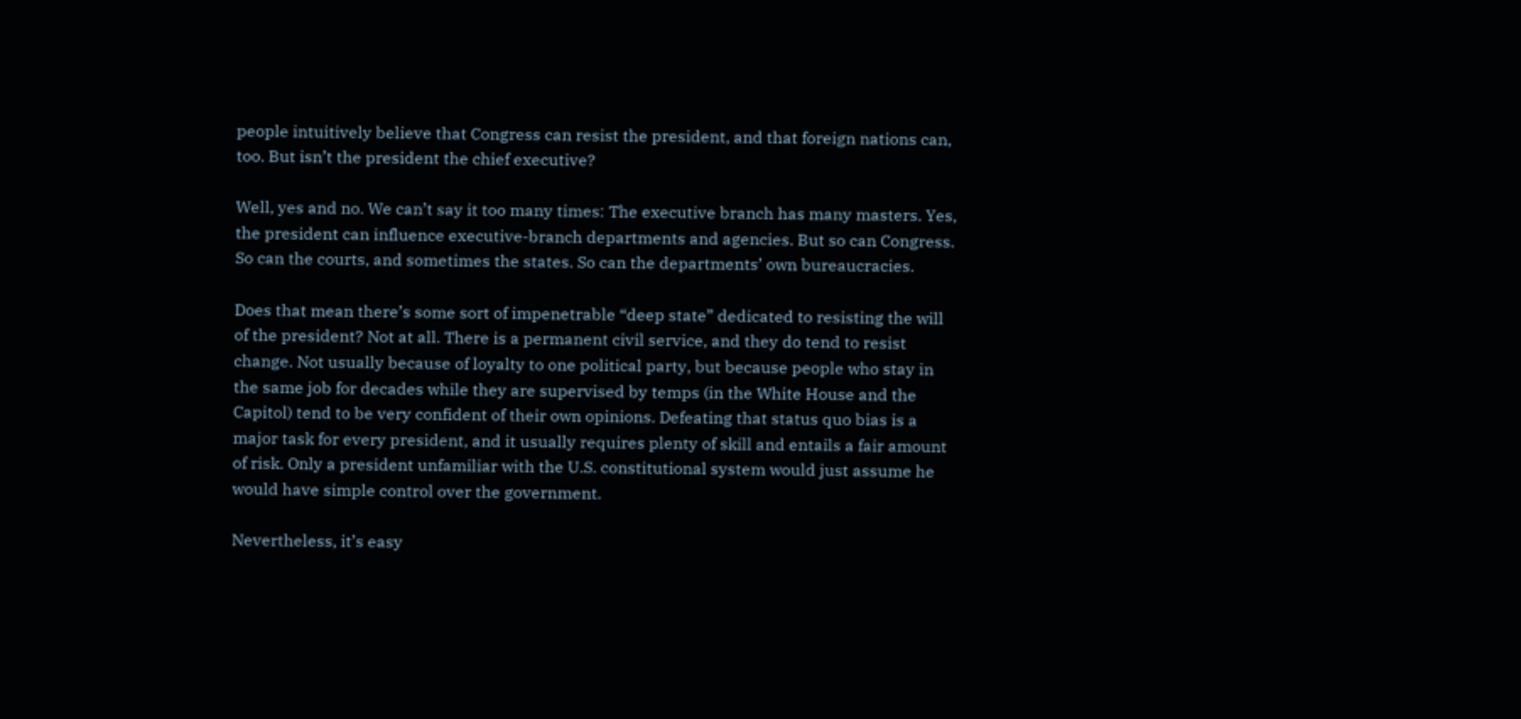people intuitively believe that Congress can resist the president, and that foreign nations can, too. But isn’t the president the chief executive?

Well, yes and no. We can’t say it too many times: The executive branch has many masters. Yes, the president can influence executive-branch departments and agencies. But so can Congress. So can the courts, and sometimes the states. So can the departments’ own bureaucracies.

Does that mean there’s some sort of impenetrable “deep state” dedicated to resisting the will of the president? Not at all. There is a permanent civil service, and they do tend to resist change. Not usually because of loyalty to one political party, but because people who stay in the same job for decades while they are supervised by temps (in the White House and the Capitol) tend to be very confident of their own opinions. Defeating that status quo bias is a major task for every president, and it usually requires plenty of skill and entails a fair amount of risk. Only a president unfamiliar with the U.S. constitutional system would just assume he would have simple control over the government.

Nevertheless, it’s easy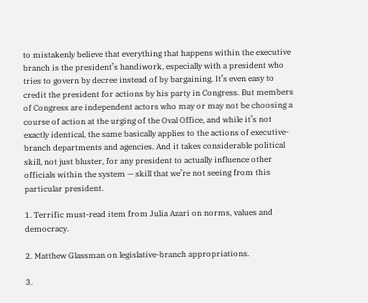to mistakenly believe that everything that happens within the executive branch is the president’s handiwork, especially with a president who tries to govern by decree instead of by bargaining. It’s even easy to credit the president for actions by his party in Congress. But members of Congress are independent actors who may or may not be choosing a course of action at the urging of the Oval Office, and while it’s not exactly identical, the same basically applies to the actions of executive-branch departments and agencies. And it takes considerable political skill, not just bluster, for any president to actually influence other officials within the system — skill that we’re not seeing from this particular president.

1. Terrific must-read item from Julia Azari on norms, values and democracy.

2. Matthew Glassman on legislative-branch appropriations.

3.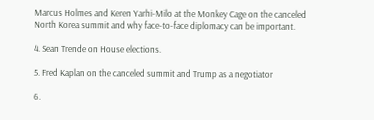Marcus Holmes and Keren Yarhi-Milo at the Monkey Cage on the canceled North Korea summit and why face-to-face diplomacy can be important.

4. Sean Trende on House elections.

5. Fred Kaplan on the canceled summit and Trump as a negotiator

6.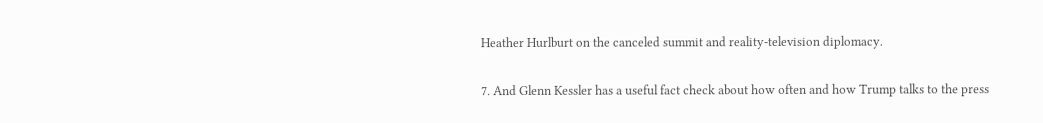Heather Hurlburt on the canceled summit and reality-television diplomacy.

7. And Glenn Kessler has a useful fact check about how often and how Trump talks to the press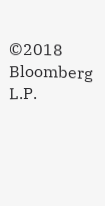©2018 Bloomberg L.P.